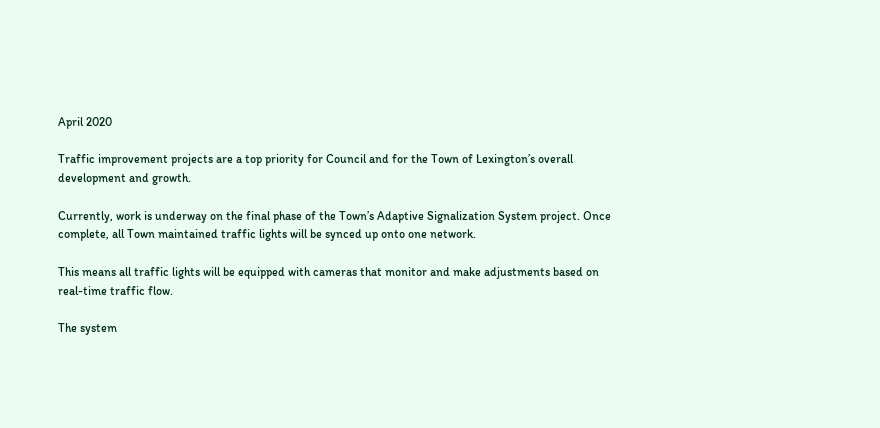April 2020

Traffic improvement projects are a top priority for Council and for the Town of Lexington’s overall development and growth.

Currently, work is underway on the final phase of the Town’s Adaptive Signalization System project. Once complete, all Town maintained traffic lights will be synced up onto one network.

This means all traffic lights will be equipped with cameras that monitor and make adjustments based on real-time traffic flow.

The system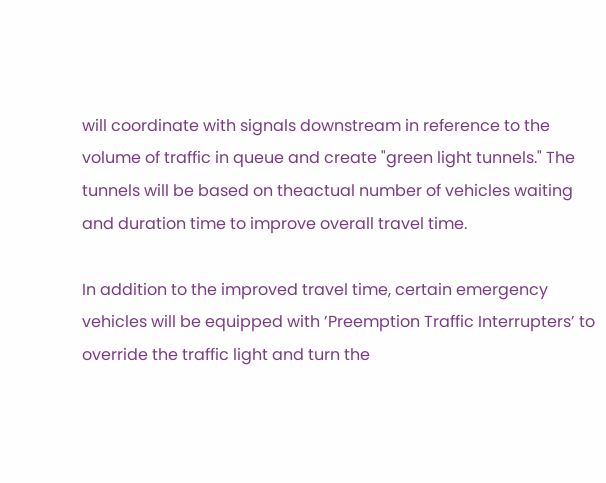will coordinate with signals downstream in reference to the volume of traffic in queue and create "green light tunnels." The tunnels will be based on theactual number of vehicles waiting and duration time to improve overall travel time.

In addition to the improved travel time, certain emergency vehicles will be equipped with ’Preemption Traffic Interrupters’ to override the traffic light and turn the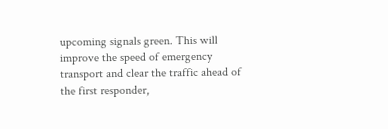upcoming signals green. This will improve the speed of emergency transport and clear the traffic ahead of the first responder,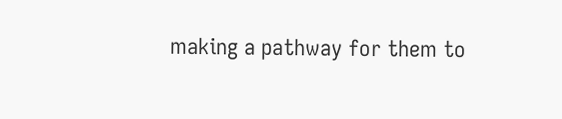making a pathway for them to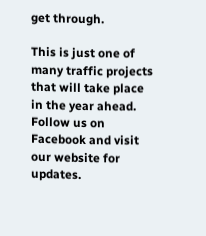get through.

This is just one of many traffic projects that will take place in the year ahead. Follow us on Facebook and visit our website for updates.